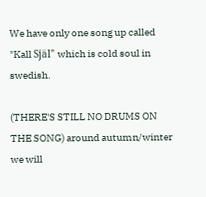We have only one song up called "Kall Själ" which is cold soul in swedish.

(THERE'S STILL NO DRUMS ON THE SONG) around autumn/winter we will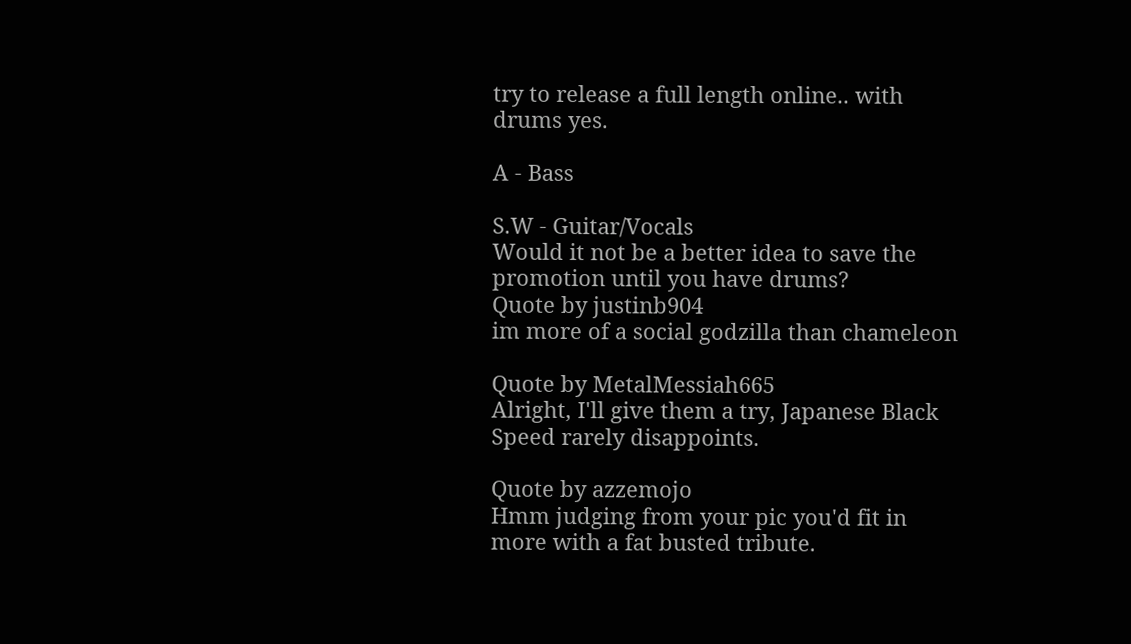try to release a full length online.. with drums yes.

A - Bass

S.W - Guitar/Vocals
Would it not be a better idea to save the promotion until you have drums?
Quote by justinb904
im more of a social godzilla than chameleon

Quote by MetalMessiah665
Alright, I'll give them a try, Japanese Black Speed rarely disappoints.

Quote by azzemojo
Hmm judging from your pic you'd fit in more with a fat busted tribute.